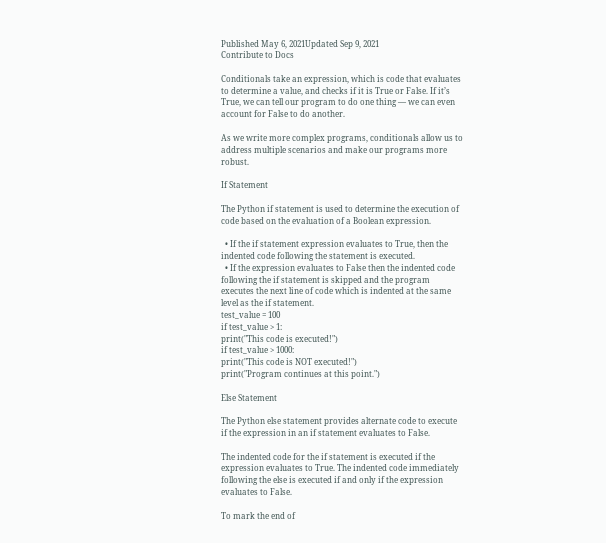Published May 6, 2021Updated Sep 9, 2021
Contribute to Docs

Conditionals take an expression, which is code that evaluates to determine a value, and checks if it is True or False. If it’s True, we can tell our program to do one thing — we can even account for False to do another.

As we write more complex programs, conditionals allow us to address multiple scenarios and make our programs more robust.

If Statement

The Python if statement is used to determine the execution of code based on the evaluation of a Boolean expression.

  • If the if statement expression evaluates to True, then the indented code following the statement is executed.
  • If the expression evaluates to False then the indented code following the if statement is skipped and the program executes the next line of code which is indented at the same level as the if statement.
test_value = 100
if test_value > 1:
print("This code is executed!")
if test_value > 1000:
print("This code is NOT executed!")
print("Program continues at this point.")

Else Statement

The Python else statement provides alternate code to execute if the expression in an if statement evaluates to False.

The indented code for the if statement is executed if the expression evaluates to True. The indented code immediately following the else is executed if and only if the expression evaluates to False.

To mark the end of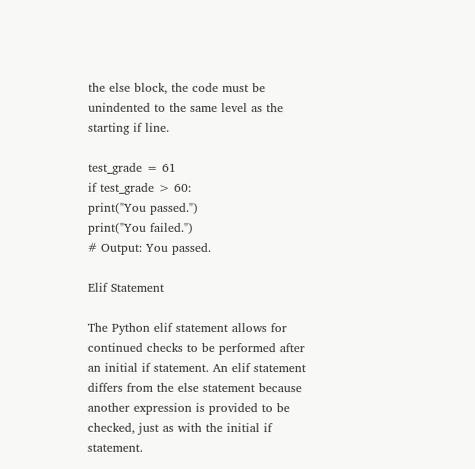the else block, the code must be unindented to the same level as the starting if line.

test_grade = 61
if test_grade > 60:
print("You passed.")
print("You failed.")
# Output: You passed.

Elif Statement

The Python elif statement allows for continued checks to be performed after an initial if statement. An elif statement differs from the else statement because another expression is provided to be checked, just as with the initial if statement.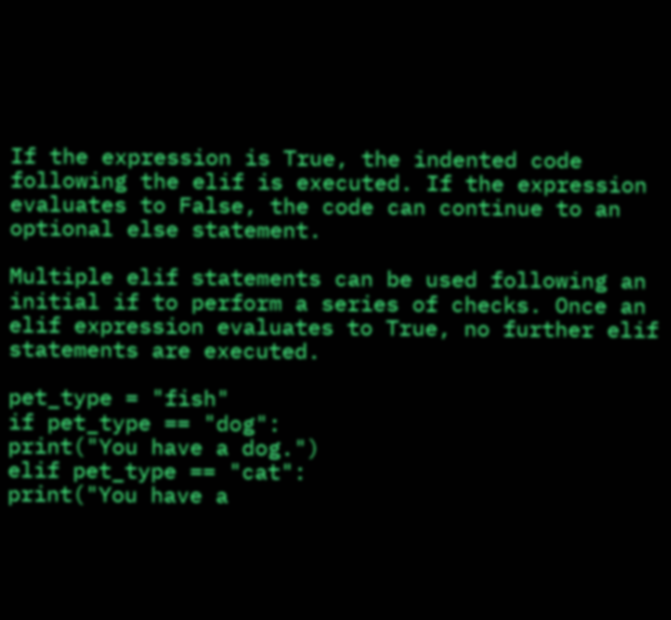If the expression is True, the indented code following the elif is executed. If the expression evaluates to False, the code can continue to an optional else statement.

Multiple elif statements can be used following an initial if to perform a series of checks. Once an elif expression evaluates to True, no further elif statements are executed.

pet_type = "fish"
if pet_type == "dog":
print("You have a dog.")
elif pet_type == "cat":
print("You have a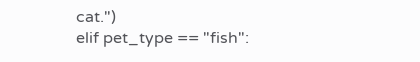cat.")
elif pet_type == "fish":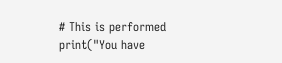# This is performed
print("You have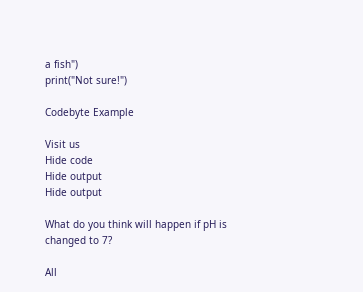a fish")
print("Not sure!")

Codebyte Example

Visit us
Hide code
Hide output
Hide output

What do you think will happen if pH is changed to 7?

All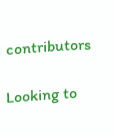contributors

Looking to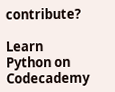contribute?

Learn Python on Codecademy